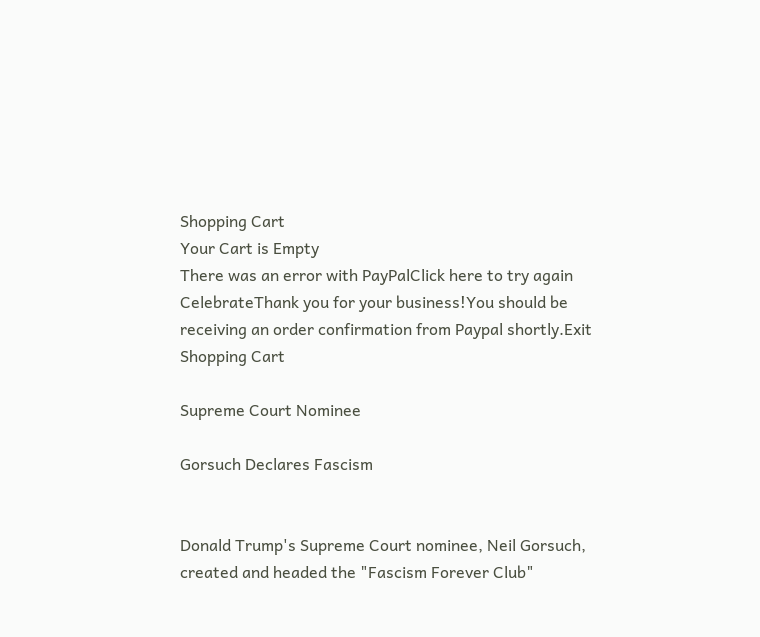Shopping Cart
Your Cart is Empty
There was an error with PayPalClick here to try again
CelebrateThank you for your business!You should be receiving an order confirmation from Paypal shortly.Exit Shopping Cart

Supreme Court Nominee

Gorsuch Declares Fascism


Donald Trump's Supreme Court nominee, Neil Gorsuch, created and headed the "Fascism Forever Club"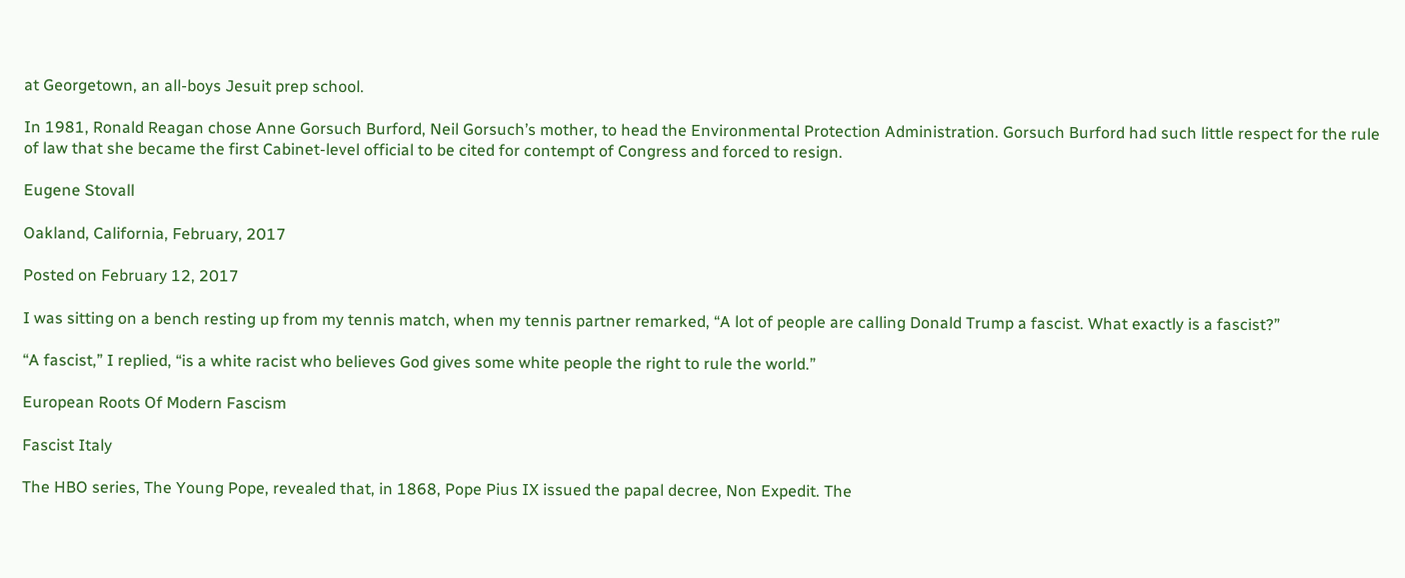at Georgetown, an all-boys Jesuit prep school.

In 1981, Ronald Reagan chose Anne Gorsuch Burford, Neil Gorsuch’s mother, to head the Environmental Protection Administration. Gorsuch Burford had such little respect for the rule of law that she became the first Cabinet-level official to be cited for contempt of Congress and forced to resign.

Eugene Stovall

Oakland, California, February, 2017

Posted on February 12, 2017

I was sitting on a bench resting up from my tennis match, when my tennis partner remarked, “A lot of people are calling Donald Trump a fascist. What exactly is a fascist?”

“A fascist,” I replied, “is a white racist who believes God gives some white people the right to rule the world.”

European Roots Of Modern Fascism

Fascist Italy

The HBO series, The Young Pope, revealed that, in 1868, Pope Pius IX issued the papal decree, Non Expedit. The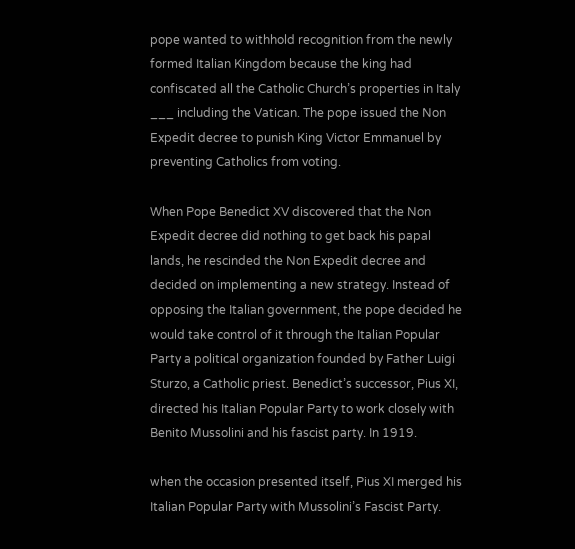pope wanted to withhold recognition from the newly formed Italian Kingdom because the king had confiscated all the Catholic Church’s properties in Italy ___ including the Vatican. The pope issued the Non Expedit decree to punish King Victor Emmanuel by preventing Catholics from voting.

When Pope Benedict XV discovered that the Non Expedit decree did nothing to get back his papal lands, he rescinded the Non Expedit decree and decided on implementing a new strategy. Instead of opposing the Italian government, the pope decided he would take control of it through the Italian Popular Party a political organization founded by Father Luigi Sturzo, a Catholic priest. Benedict’s successor, Pius XI, directed his Italian Popular Party to work closely with Benito Mussolini and his fascist party. In 1919.

when the occasion presented itself, Pius XI merged his Italian Popular Party with Mussolini’s Fascist Party.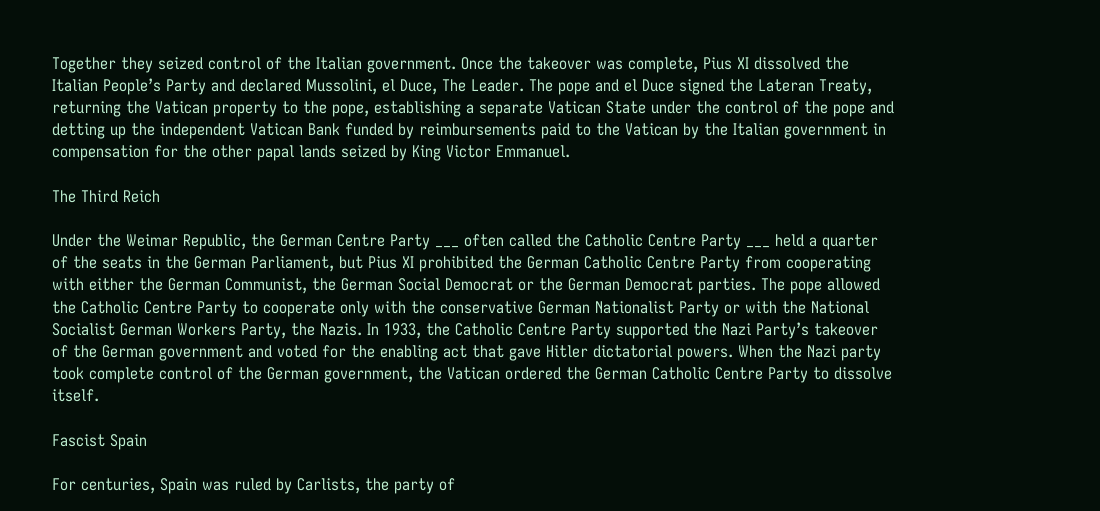Together they seized control of the Italian government. Once the takeover was complete, Pius XI dissolved the Italian People’s Party and declared Mussolini, el Duce, The Leader. The pope and el Duce signed the Lateran Treaty, returning the Vatican property to the pope, establishing a separate Vatican State under the control of the pope and detting up the independent Vatican Bank funded by reimbursements paid to the Vatican by the Italian government in compensation for the other papal lands seized by King Victor Emmanuel.

The Third Reich

Under the Weimar Republic, the German Centre Party ___ often called the Catholic Centre Party ___ held a quarter of the seats in the German Parliament, but Pius XI prohibited the German Catholic Centre Party from cooperating with either the German Communist, the German Social Democrat or the German Democrat parties. The pope allowed the Catholic Centre Party to cooperate only with the conservative German Nationalist Party or with the National Socialist German Workers Party, the Nazis. In 1933, the Catholic Centre Party supported the Nazi Party’s takeover of the German government and voted for the enabling act that gave Hitler dictatorial powers. When the Nazi party took complete control of the German government, the Vatican ordered the German Catholic Centre Party to dissolve itself.

Fascist Spain

For centuries, Spain was ruled by Carlists, the party of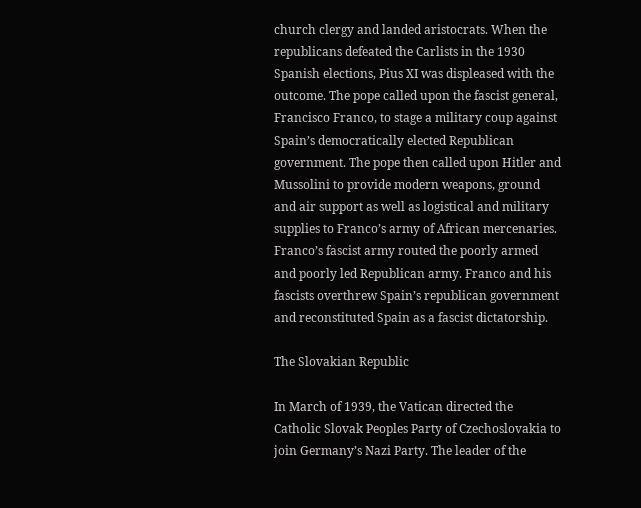church clergy and landed aristocrats. When the republicans defeated the Carlists in the 1930 Spanish elections, Pius XI was displeased with the outcome. The pope called upon the fascist general, Francisco Franco, to stage a military coup against Spain’s democratically elected Republican government. The pope then called upon Hitler and Mussolini to provide modern weapons, ground and air support as well as logistical and military supplies to Franco’s army of African mercenaries. Franco’s fascist army routed the poorly armed and poorly led Republican army. Franco and his fascists overthrew Spain’s republican government and reconstituted Spain as a fascist dictatorship.

The Slovakian Republic

In March of 1939, the Vatican directed the Catholic Slovak Peoples Party of Czechoslovakia to join Germany’s Nazi Party. The leader of the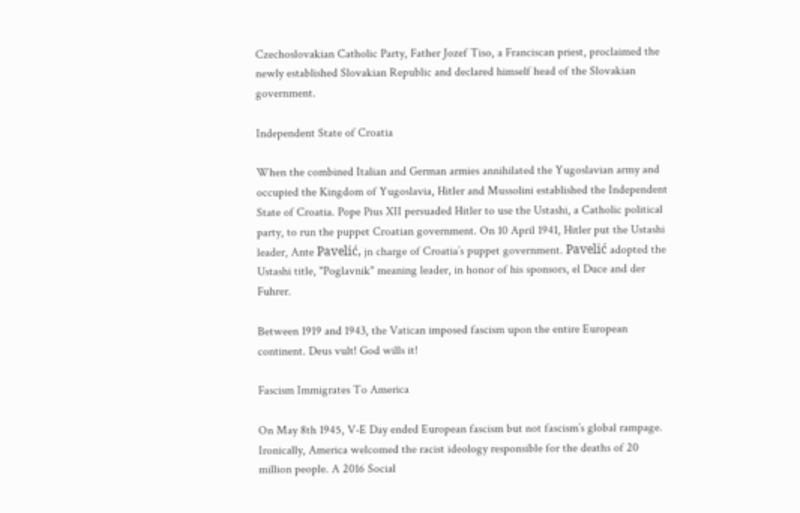Czechoslovakian Catholic Party, Father Jozef Tiso, a Franciscan priest, proclaimed the newly established Slovakian Republic and declared himself head of the Slovakian government.

Independent State of Croatia

When the combined Italian and German armies annihilated the Yugoslavian army and occupied the Kingdom of Yugoslavia, Hitler and Mussolini established the Independent State of Croatia. Pope Pius XII persuaded Hitler to use the Ustashi, a Catholic political party, to run the puppet Croatian government. On 10 April 1941, Hitler put the Ustashi leader, Ante Pavelić, jn charge of Croatia’s puppet government. Pavelić adopted the Ustashi title, "Poglavnik" meaning leader, in honor of his sponsors, el Duce and der Fuhrer.

Between 1919 and 1943, the Vatican imposed fascism upon the entire European continent. Deus vult! God wills it!

Fascism Immigrates To America

On May 8th 1945, V-E Day ended European fascism but not fascism’s global rampage. Ironically, America welcomed the racist ideology responsible for the deaths of 20 million people. A 2016 Social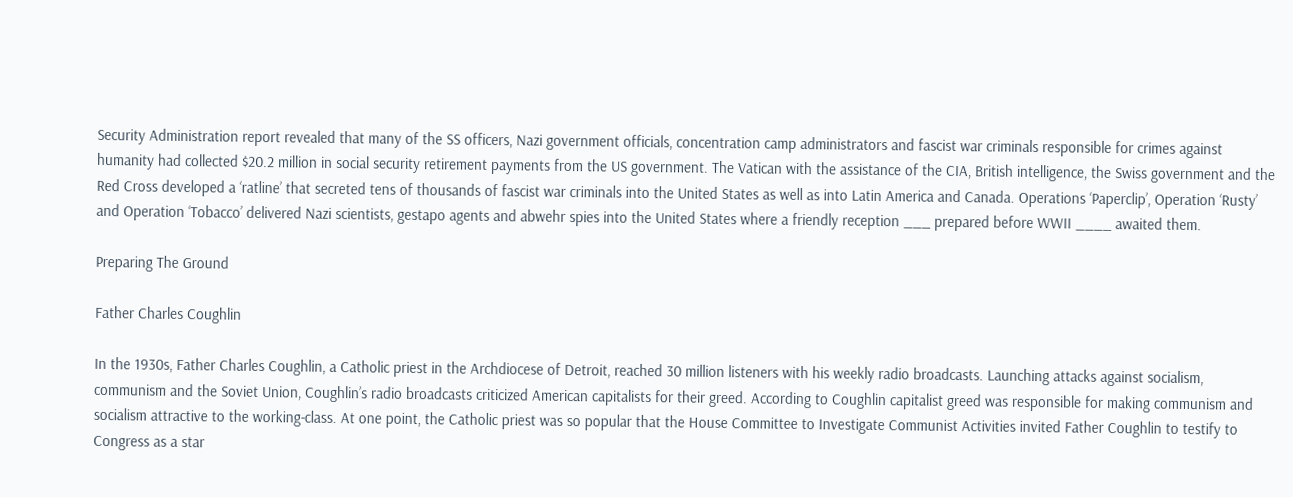Security Administration report revealed that many of the SS officers, Nazi government officials, concentration camp administrators and fascist war criminals responsible for crimes against humanity had collected $20.2 million in social security retirement payments from the US government. The Vatican with the assistance of the CIA, British intelligence, the Swiss government and the Red Cross developed a ‘ratline’ that secreted tens of thousands of fascist war criminals into the United States as well as into Latin America and Canada. Operations ‘Paperclip’, Operation ‘Rusty’ and Operation ‘Tobacco’ delivered Nazi scientists, gestapo agents and abwehr spies into the United States where a friendly reception ___ prepared before WWII ____ awaited them.

Preparing The Ground

Father Charles Coughlin

In the 1930s, Father Charles Coughlin, a Catholic priest in the Archdiocese of Detroit, reached 30 million listeners with his weekly radio broadcasts. Launching attacks against socialism, communism and the Soviet Union, Coughlin’s radio broadcasts criticized American capitalists for their greed. According to Coughlin capitalist greed was responsible for making communism and socialism attractive to the working-class. At one point, the Catholic priest was so popular that the House Committee to Investigate Communist Activities invited Father Coughlin to testify to Congress as a star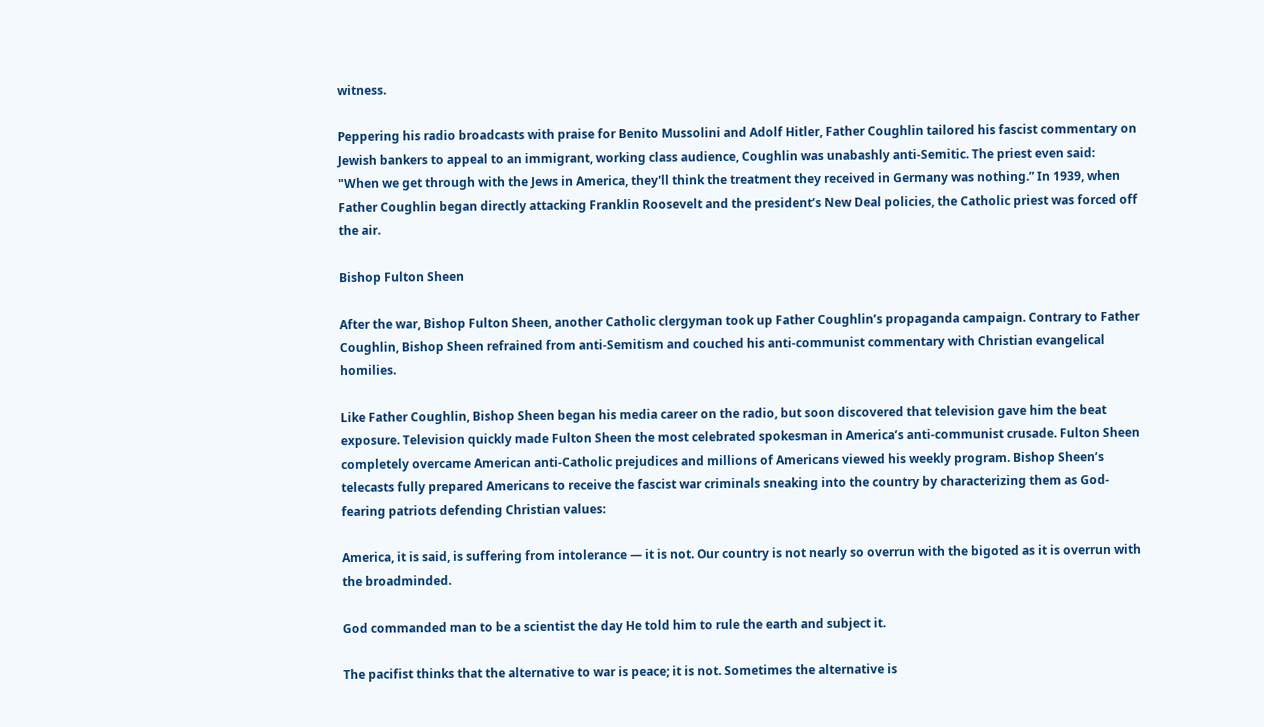witness.

Peppering his radio broadcasts with praise for Benito Mussolini and Adolf Hitler, Father Coughlin tailored his fascist commentary on Jewish bankers to appeal to an immigrant, working class audience, Coughlin was unabashly anti-Semitic. The priest even said: "When we get through with the Jews in America, they'll think the treatment they received in Germany was nothing.” In 1939, when Father Coughlin began directly attacking Franklin Roosevelt and the president’s New Deal policies, the Catholic priest was forced off the air.

Bishop Fulton Sheen

After the war, Bishop Fulton Sheen, another Catholic clergyman took up Father Coughlin’s propaganda campaign. Contrary to Father Coughlin, Bishop Sheen refrained from anti-Semitism and couched his anti-communist commentary with Christian evangelical homilies.

Like Father Coughlin, Bishop Sheen began his media career on the radio, but soon discovered that television gave him the beat exposure. Television quickly made Fulton Sheen the most celebrated spokesman in America’s anti-communist crusade. Fulton Sheen completely overcame American anti-Catholic prejudices and millions of Americans viewed his weekly program. Bishop Sheen’s telecasts fully prepared Americans to receive the fascist war criminals sneaking into the country by characterizing them as God-fearing patriots defending Christian values:

America, it is said, is suffering from intolerance — it is not. Our country is not nearly so overrun with the bigoted as it is overrun with the broadminded.

God commanded man to be a scientist the day He told him to rule the earth and subject it.

The pacifist thinks that the alternative to war is peace; it is not. Sometimes the alternative is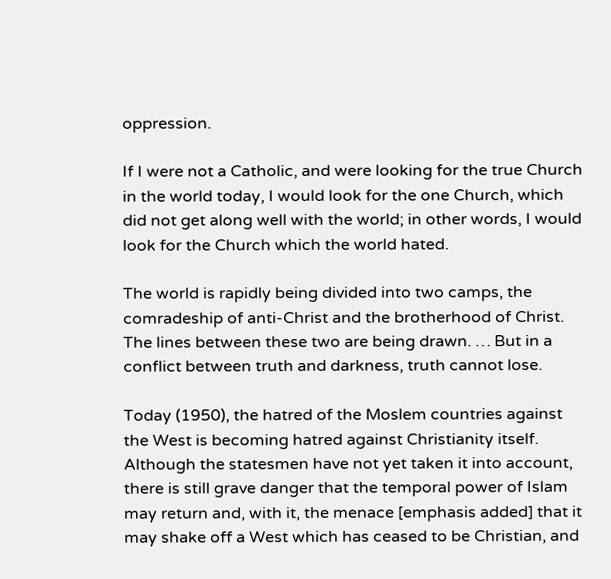oppression.

If I were not a Catholic, and were looking for the true Church in the world today, I would look for the one Church, which did not get along well with the world; in other words, I would look for the Church which the world hated.

The world is rapidly being divided into two camps, the comradeship of anti-Christ and the brotherhood of Christ. The lines between these two are being drawn. … But in a conflict between truth and darkness, truth cannot lose.

Today (1950), the hatred of the Moslem countries against the West is becoming hatred against Christianity itself. Although the statesmen have not yet taken it into account, there is still grave danger that the temporal power of Islam may return and, with it, the menace [emphasis added] that it may shake off a West which has ceased to be Christian, and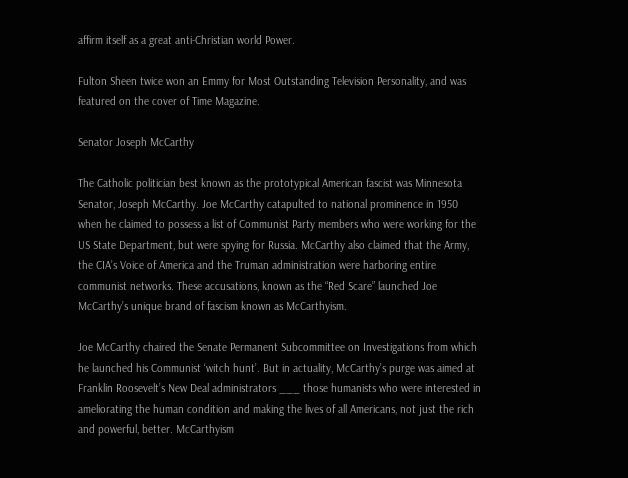affirm itself as a great anti-Christian world Power.

Fulton Sheen twice won an Emmy for Most Outstanding Television Personality, and was featured on the cover of Time Magazine.

Senator Joseph McCarthy

The Catholic politician best known as the prototypical American fascist was Minnesota Senator, Joseph McCarthy. Joe McCarthy catapulted to national prominence in 1950 when he claimed to possess a list of Communist Party members who were working for the US State Department, but were spying for Russia. McCarthy also claimed that the Army, the CIA’s Voice of America and the Truman administration were harboring entire communist networks. These accusations, known as the “Red Scare” launched Joe McCarthy’s unique brand of fascism known as McCarthyism.

Joe McCarthy chaired the Senate Permanent Subcommittee on Investigations from which he launched his Communist ‘witch hunt’. But in actuality, McCarthy’s purge was aimed at Franklin Roosevelt’s New Deal administrators ___ those humanists who were interested in ameliorating the human condition and making the lives of all Americans, not just the rich and powerful, better. McCarthyism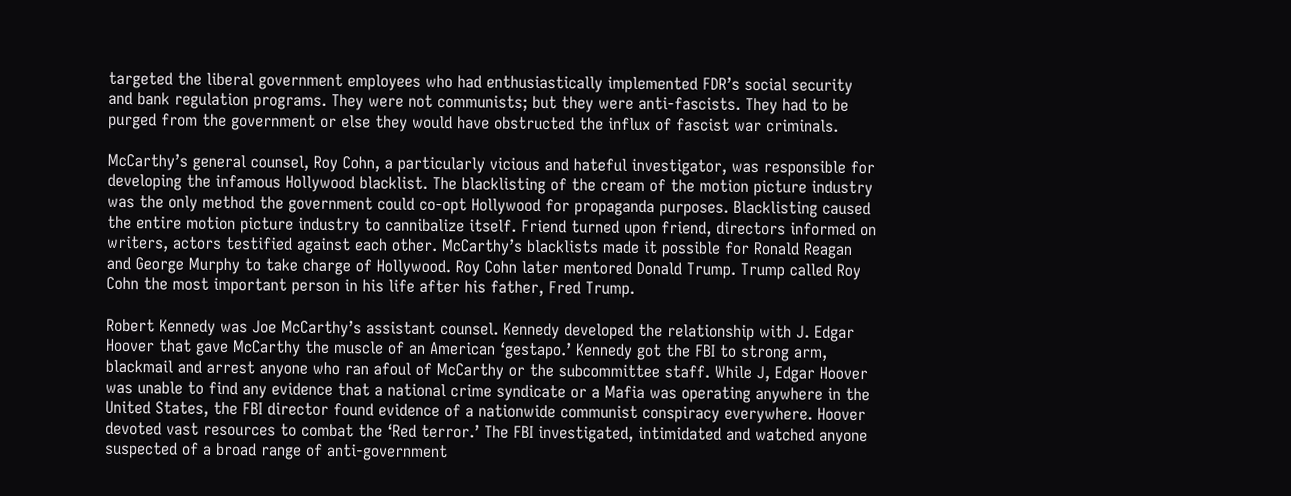targeted the liberal government employees who had enthusiastically implemented FDR’s social security and bank regulation programs. They were not communists; but they were anti-fascists. They had to be purged from the government or else they would have obstructed the influx of fascist war criminals.

McCarthy’s general counsel, Roy Cohn, a particularly vicious and hateful investigator, was responsible for developing the infamous Hollywood blacklist. The blacklisting of the cream of the motion picture industry was the only method the government could co-opt Hollywood for propaganda purposes. Blacklisting caused the entire motion picture industry to cannibalize itself. Friend turned upon friend, directors informed on writers, actors testified against each other. McCarthy’s blacklists made it possible for Ronald Reagan and George Murphy to take charge of Hollywood. Roy Cohn later mentored Donald Trump. Trump called Roy Cohn the most important person in his life after his father, Fred Trump.

Robert Kennedy was Joe McCarthy’s assistant counsel. Kennedy developed the relationship with J. Edgar Hoover that gave McCarthy the muscle of an American ‘gestapo.’ Kennedy got the FBI to strong arm, blackmail and arrest anyone who ran afoul of McCarthy or the subcommittee staff. While J, Edgar Hoover was unable to find any evidence that a national crime syndicate or a Mafia was operating anywhere in the United States, the FBI director found evidence of a nationwide communist conspiracy everywhere. Hoover devoted vast resources to combat the ‘Red terror.’ The FBI investigated, intimidated and watched anyone suspected of a broad range of anti-government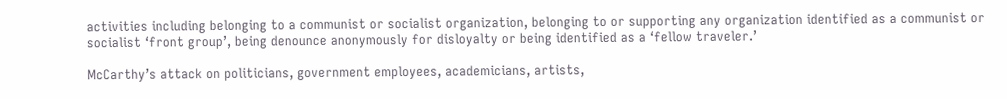activities including belonging to a communist or socialist organization, belonging to or supporting any organization identified as a communist or socialist ‘front group’, being denounce anonymously for disloyalty or being identified as a ‘fellow traveler.’

McCarthy’s attack on politicians, government employees, academicians, artists,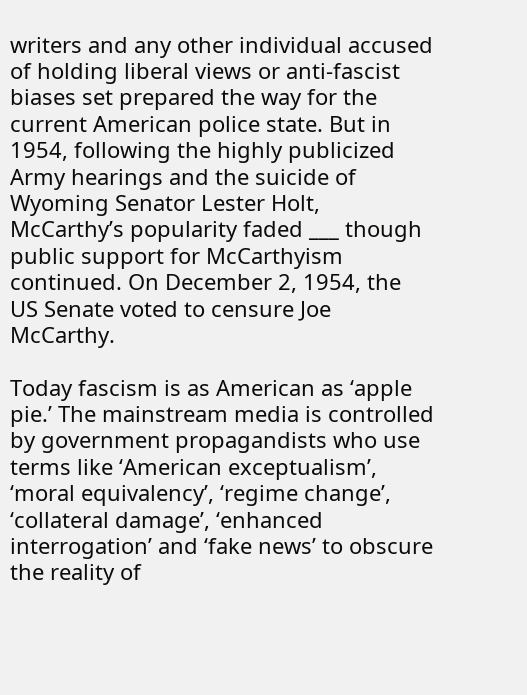writers and any other individual accused of holding liberal views or anti-fascist biases set prepared the way for the current American police state. But in 1954, following the highly publicized Army hearings and the suicide of Wyoming Senator Lester Holt, McCarthy’s popularity faded ___ though public support for McCarthyism continued. On December 2, 1954, the US Senate voted to censure Joe McCarthy.

Today fascism is as American as ‘apple pie.’ The mainstream media is controlled by government propagandists who use terms like ‘American exceptualism’, ‘moral equivalency’, ‘regime change’, ‘collateral damage’, ‘enhanced interrogation’ and ‘fake news’ to obscure the reality of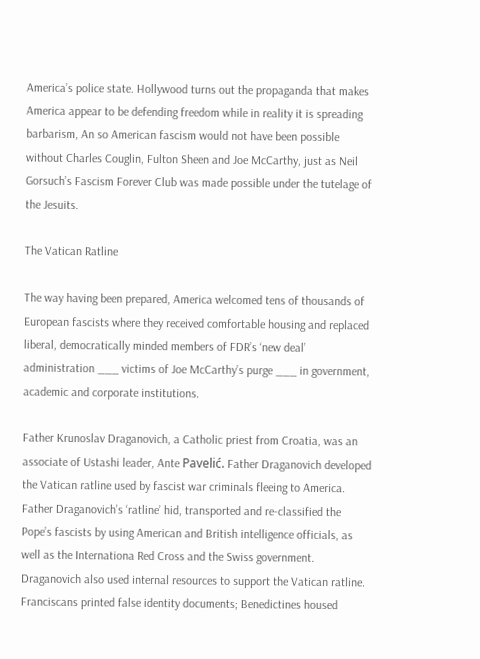America’s police state. Hollywood turns out the propaganda that makes America appear to be defending freedom while in reality it is spreading barbarism, An so American fascism would not have been possible without Charles Couglin, Fulton Sheen and Joe McCarthy, just as Neil Gorsuch’s Fascism Forever Club was made possible under the tutelage of the Jesuits.

The Vatican Ratline

The way having been prepared, America welcomed tens of thousands of European fascists where they received comfortable housing and replaced liberal, democratically minded members of FDR’s ‘new deal’ administration ___ victims of Joe McCarthy’s purge ___ in government, academic and corporate institutions.

Father Krunoslav Draganovich, a Catholic priest from Croatia, was an associate of Ustashi leader, Ante Pavelić. Father Draganovich developed the Vatican ratline used by fascist war criminals fleeing to America. Father Draganovich’s ‘ratline’ hid, transported and re-classified the Pope’s fascists by using American and British intelligence officials, as well as the Internationa Red Cross and the Swiss government. Draganovich also used internal resources to support the Vatican ratline. Franciscans printed false identity documents; Benedictines housed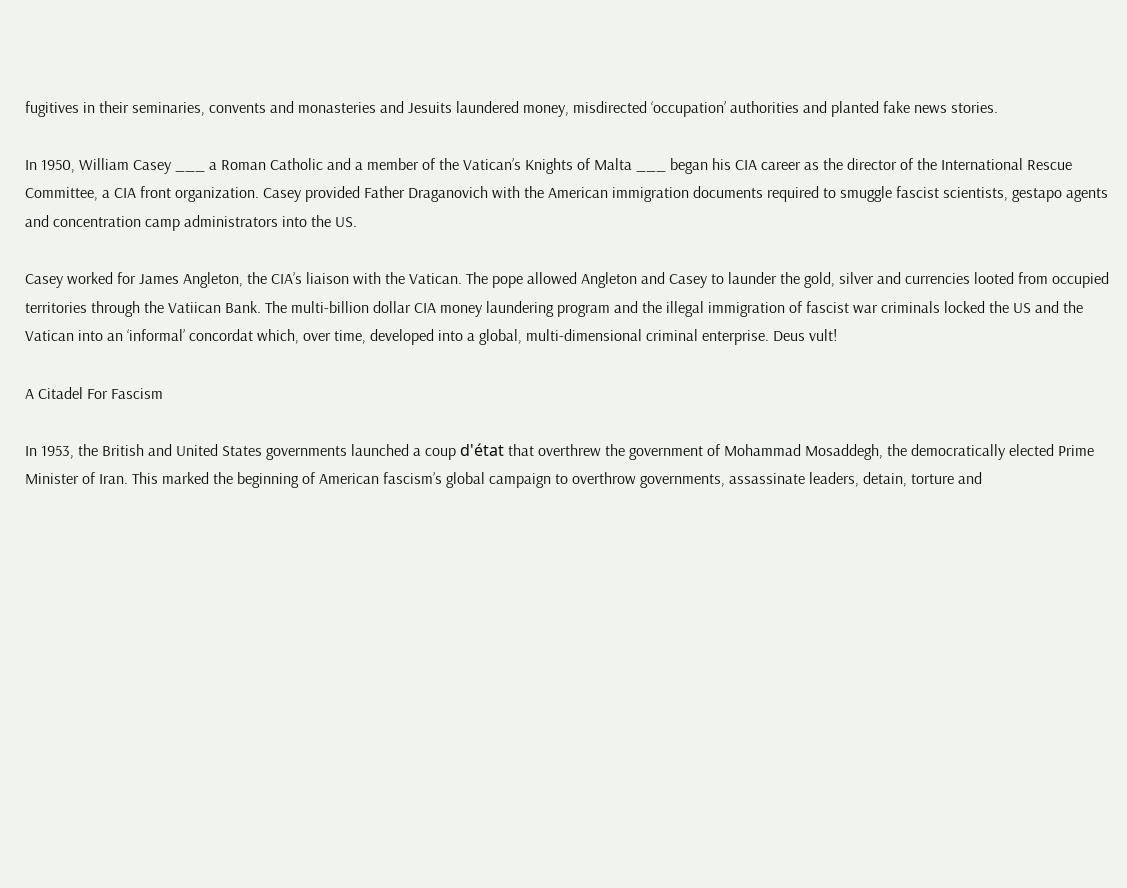fugitives in their seminaries, convents and monasteries and Jesuits laundered money, misdirected ‘occupation’ authorities and planted fake news stories.

In 1950, William Casey ___ a Roman Catholic and a member of the Vatican’s Knights of Malta ___ began his CIA career as the director of the International Rescue Committee, a CIA front organization. Casey provided Father Draganovich with the American immigration documents required to smuggle fascist scientists, gestapo agents and concentration camp administrators into the US.

Casey worked for James Angleton, the CIA’s liaison with the Vatican. The pope allowed Angleton and Casey to launder the gold, silver and currencies looted from occupied territories through the Vatiican Bank. The multi-billion dollar CIA money laundering program and the illegal immigration of fascist war criminals locked the US and the Vatican into an ‘informal’ concordat which, over time, developed into a global, multi-dimensional criminal enterprise. Deus vult!

A Citadel For Fascism

In 1953, the British and United States governments launched a coup d'état that overthrew the government of Mohammad Mosaddegh, the democratically elected Prime Minister of Iran. This marked the beginning of American fascism’s global campaign to overthrow governments, assassinate leaders, detain, torture and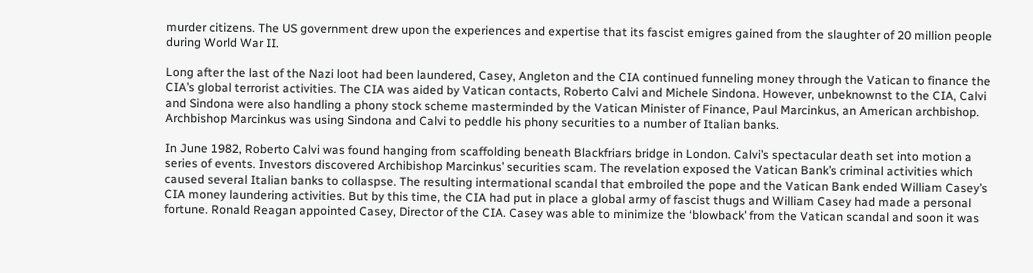murder citizens. The US government drew upon the experiences and expertise that its fascist emigres gained from the slaughter of 20 million people during World War II.

Long after the last of the Nazi loot had been laundered, Casey, Angleton and the CIA continued funneling money through the Vatican to finance the CIA’s global terrorist activities. The CIA was aided by Vatican contacts, Roberto Calvi and Michele Sindona. However, unbeknownst to the CIA, Calvi and Sindona were also handling a phony stock scheme masterminded by the Vatican Minister of Finance, Paul Marcinkus, an American archbishop. Archbishop Marcinkus was using Sindona and Calvi to peddle his phony securities to a number of Italian banks.

In June 1982, Roberto Calvi was found hanging from scaffolding beneath Blackfriars bridge in London. Calvi’s spectacular death set into motion a series of events. Investors discovered Archibishop Marcinkus’ securities scam. The revelation exposed the Vatican Bank’s criminal activities which caused several Italian banks to collaspse. The resulting intermational scandal that embroiled the pope and the Vatican Bank ended William Casey’s CIA money laundering activities. But by this time, the CIA had put in place a global army of fascist thugs and William Casey had made a personal fortune. Ronald Reagan appointed Casey, Director of the CIA. Casey was able to minimize the ‘blowback’ from the Vatican scandal and soon it was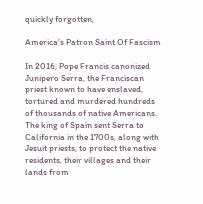quickly forgotten,

America’s Patron Saint Of Fascism

In 2016, Pope Francis canonized Junipero Serra, the Franciscan priest known to have enslaved, tortured and murdered hundreds of thousands of native Americans. The king of Spain sent Serra to California in the 1700s, along with Jesuit priests, to protect the native residents, their villages and their lands from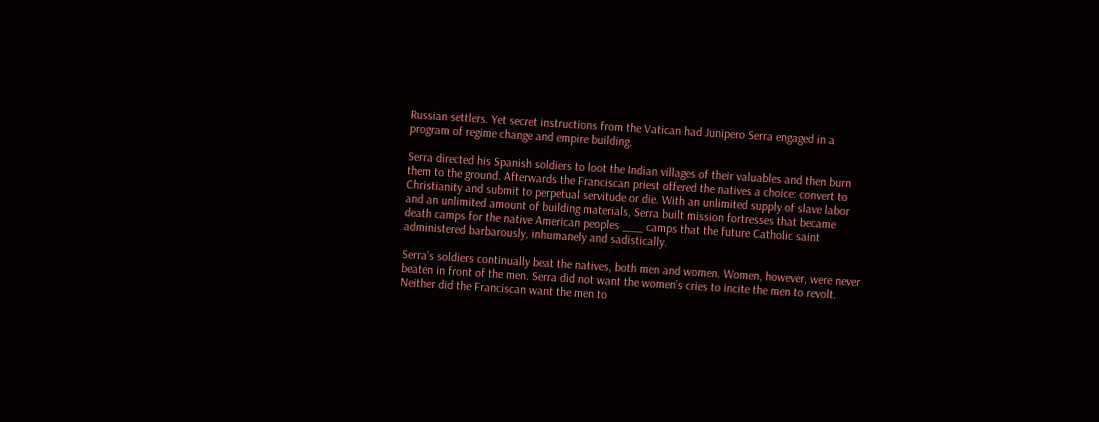Russian settlers. Yet secret instructions from the Vatican had Junipero Serra engaged in a program of regime change and empire building.

Serra directed his Spanish soldiers to loot the Indian villages of their valuables and then burn them to the ground. Afterwards the Franciscan priest offered the natives a choice: convert to Christianity and submit to perpetual servitude or die. With an unlimited supply of slave labor and an unlimited amount of building materials, Serra built mission fortresses that became death camps for the native American peoples ___ camps that the future Catholic saint administered barbarously, inhumanely and sadistically.

Serra’s soldiers continually beat the natives, both men and women. Women, however, were never beaten in front of the men. Serra did not want the women’s cries to incite the men to revolt. Neither did the Franciscan want the men to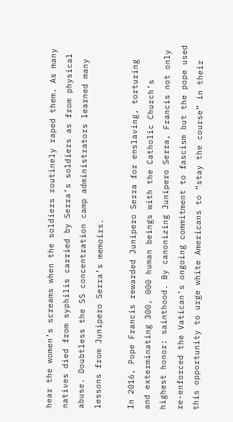hear the women’s screams when the soldiers routinely raped them. As many natives died from syphilis carried by Serra’s soldiers as from physical abuse. Doubtless the SS concentration camp administrators learned many lessons from Junipero Serra’s memoirs.

In 2016, Pope Francis rewarded Junipero Serra for enslaving, torturing and exterminating 300, 000 human beings with the Catholic Church’s highest honor: sainthood. By canonizing Junipero Serra, Francis not only re-enforced the Vatican’s ongoing commitment to fascism but the pope used this opportunity to urge white Americans to “stay the course” in their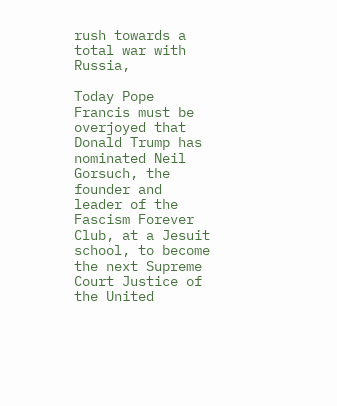rush towards a total war with Russia,

Today Pope Francis must be overjoyed that Donald Trump has nominated Neil Gorsuch, the founder and leader of the Fascism Forever Club, at a Jesuit school, to become the next Supreme Court Justice of the United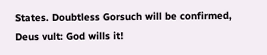States. Doubtless Gorsuch will be confirmed, Deus vult: God wills it!